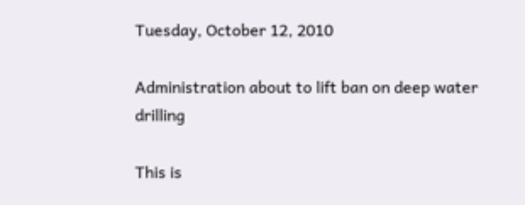Tuesday, October 12, 2010

Administration about to lift ban on deep water drilling

This is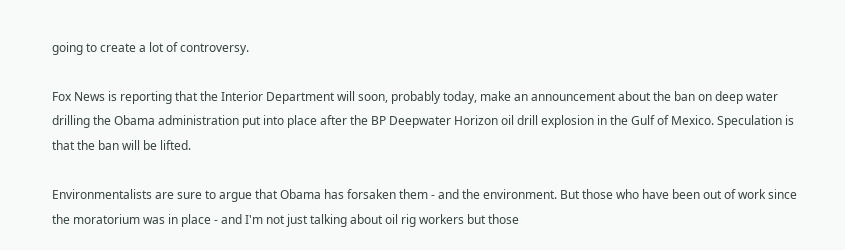going to create a lot of controversy.

Fox News is reporting that the Interior Department will soon, probably today, make an announcement about the ban on deep water drilling the Obama administration put into place after the BP Deepwater Horizon oil drill explosion in the Gulf of Mexico. Speculation is that the ban will be lifted.

Environmentalists are sure to argue that Obama has forsaken them - and the environment. But those who have been out of work since the moratorium was in place - and I'm not just talking about oil rig workers but those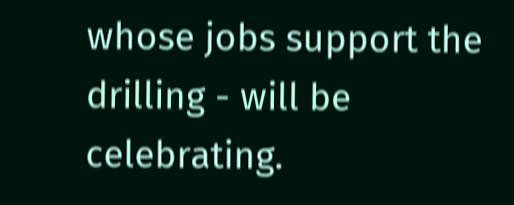whose jobs support the drilling - will be celebrating.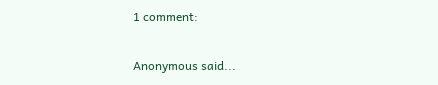1 comment:

Anonymous said...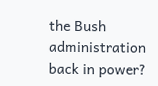the Bush administration back in power?